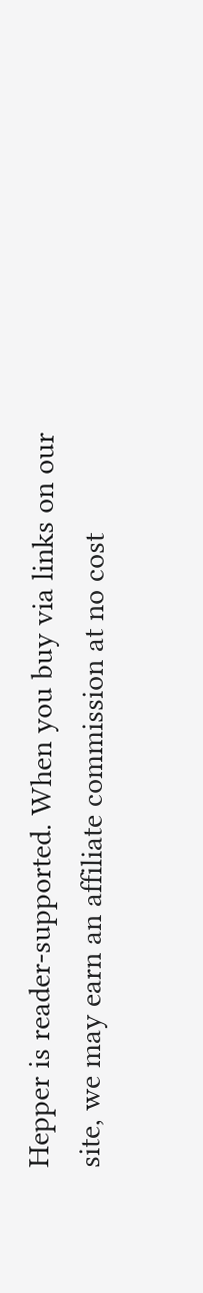Hepper is reader-supported. When you buy via links on our site, we may earn an affiliate commission at no cost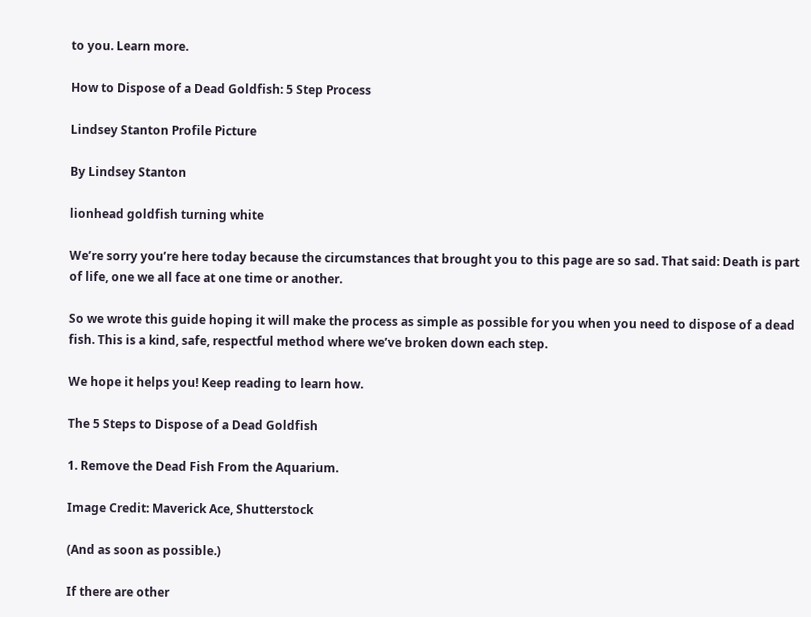to you. Learn more.

How to Dispose of a Dead Goldfish: 5 Step Process

Lindsey Stanton Profile Picture

By Lindsey Stanton

lionhead goldfish turning white

We’re sorry you’re here today because the circumstances that brought you to this page are so sad. That said: Death is part of life, one we all face at one time or another.

So we wrote this guide hoping it will make the process as simple as possible for you when you need to dispose of a dead fish. This is a kind, safe, respectful method where we’ve broken down each step.

We hope it helps you! Keep reading to learn how.

The 5 Steps to Dispose of a Dead Goldfish

1. Remove the Dead Fish From the Aquarium.

Image Credit: Maverick Ace, Shutterstock

(And as soon as possible.)

If there are other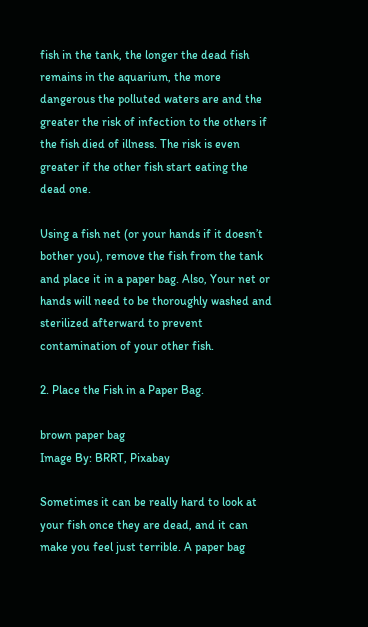fish in the tank, the longer the dead fish remains in the aquarium, the more dangerous the polluted waters are and the greater the risk of infection to the others if the fish died of illness. The risk is even greater if the other fish start eating the dead one.

Using a fish net (or your hands if it doesn’t bother you), remove the fish from the tank and place it in a paper bag. Also, Your net or hands will need to be thoroughly washed and sterilized afterward to prevent contamination of your other fish.

2. Place the Fish in a Paper Bag.

brown paper bag
Image By: BRRT, Pixabay

Sometimes it can be really hard to look at your fish once they are dead, and it can make you feel just terrible. A paper bag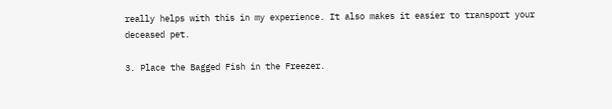really helps with this in my experience. It also makes it easier to transport your deceased pet.

3. Place the Bagged Fish in the Freezer.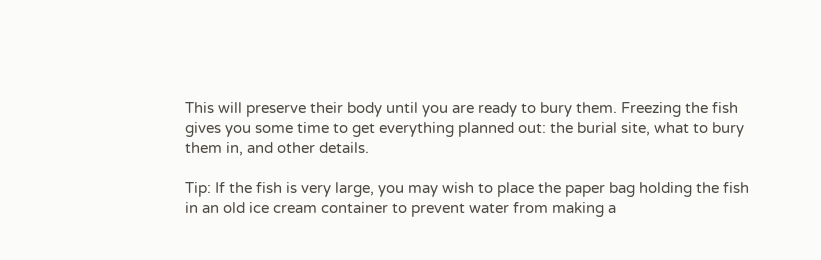This will preserve their body until you are ready to bury them. Freezing the fish gives you some time to get everything planned out: the burial site, what to bury them in, and other details.

Tip: If the fish is very large, you may wish to place the paper bag holding the fish in an old ice cream container to prevent water from making a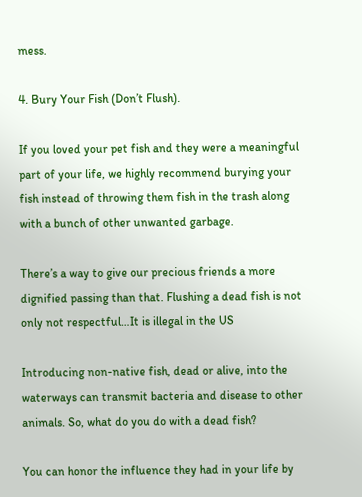mess.

4. Bury Your Fish (Don’t Flush).

If you loved your pet fish and they were a meaningful part of your life, we highly recommend burying your fish instead of throwing them fish in the trash along with a bunch of other unwanted garbage.

There’s a way to give our precious friends a more dignified passing than that. Flushing a dead fish is not only not respectful…It is illegal in the US

Introducing non-native fish, dead or alive, into the waterways can transmit bacteria and disease to other animals. So, what do you do with a dead fish?

You can honor the influence they had in your life by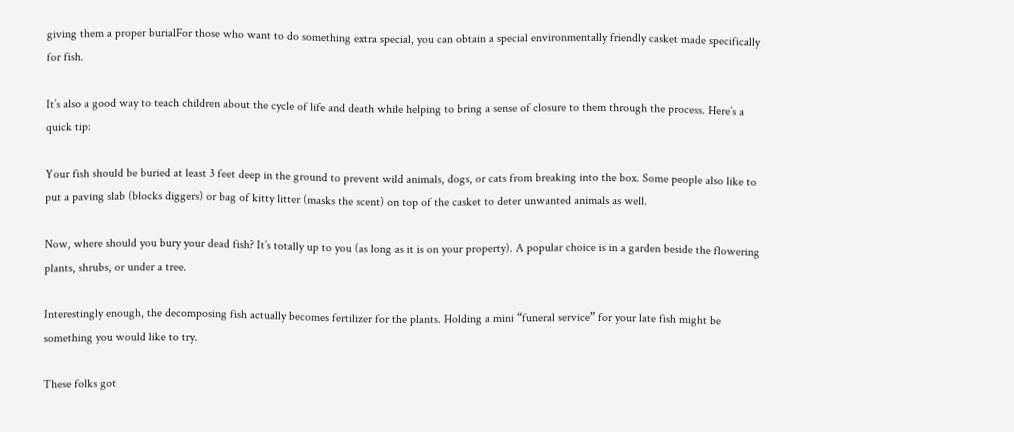giving them a proper burialFor those who want to do something extra special, you can obtain a special environmentally friendly casket made specifically for fish.

It’s also a good way to teach children about the cycle of life and death while helping to bring a sense of closure to them through the process. Here’s a quick tip:

Your fish should be buried at least 3 feet deep in the ground to prevent wild animals, dogs, or cats from breaking into the box. Some people also like to put a paving slab (blocks diggers) or bag of kitty litter (masks the scent) on top of the casket to deter unwanted animals as well.

Now, where should you bury your dead fish? It’s totally up to you (as long as it is on your property). A popular choice is in a garden beside the flowering plants, shrubs, or under a tree.

Interestingly enough, the decomposing fish actually becomes fertilizer for the plants. Holding a mini “funeral service” for your late fish might be something you would like to try.

These folks got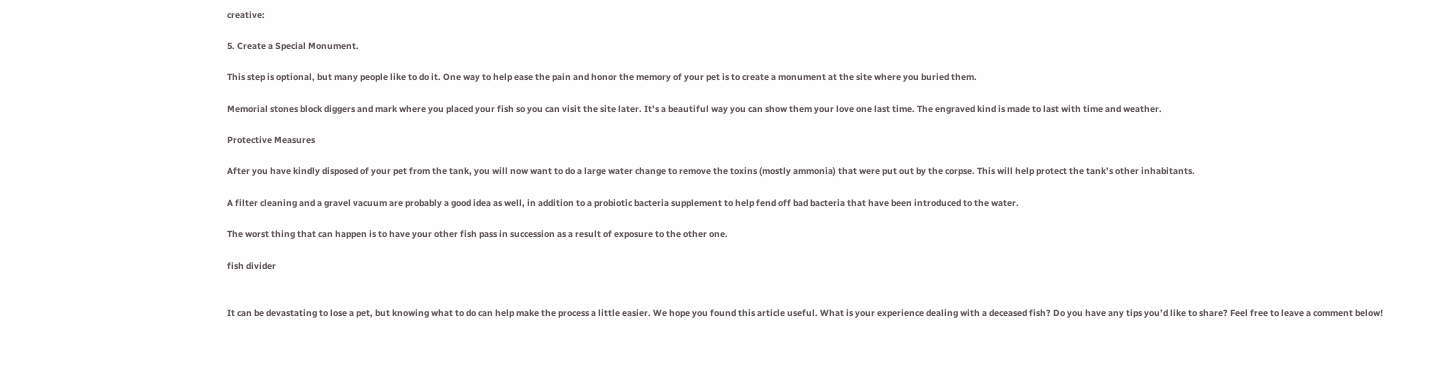creative:

5. Create a Special Monument.

This step is optional, but many people like to do it. One way to help ease the pain and honor the memory of your pet is to create a monument at the site where you buried them.

Memorial stones block diggers and mark where you placed your fish so you can visit the site later. It’s a beautiful way you can show them your love one last time. The engraved kind is made to last with time and weather.

Protective Measures

After you have kindly disposed of your pet from the tank, you will now want to do a large water change to remove the toxins (mostly ammonia) that were put out by the corpse. This will help protect the tank’s other inhabitants.

A filter cleaning and a gravel vacuum are probably a good idea as well, in addition to a probiotic bacteria supplement to help fend off bad bacteria that have been introduced to the water.

The worst thing that can happen is to have your other fish pass in succession as a result of exposure to the other one.

fish divider


It can be devastating to lose a pet, but knowing what to do can help make the process a little easier. We hope you found this article useful. What is your experience dealing with a deceased fish? Do you have any tips you’d like to share? Feel free to leave a comment below!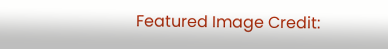Featured Image Credit: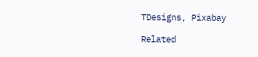TDesigns, Pixabay

Related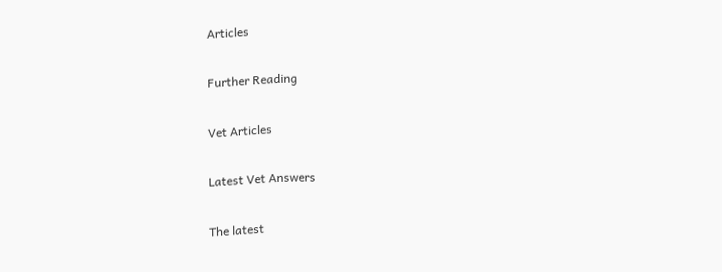Articles

Further Reading

Vet Articles

Latest Vet Answers

The latest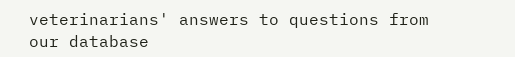veterinarians' answers to questions from our database